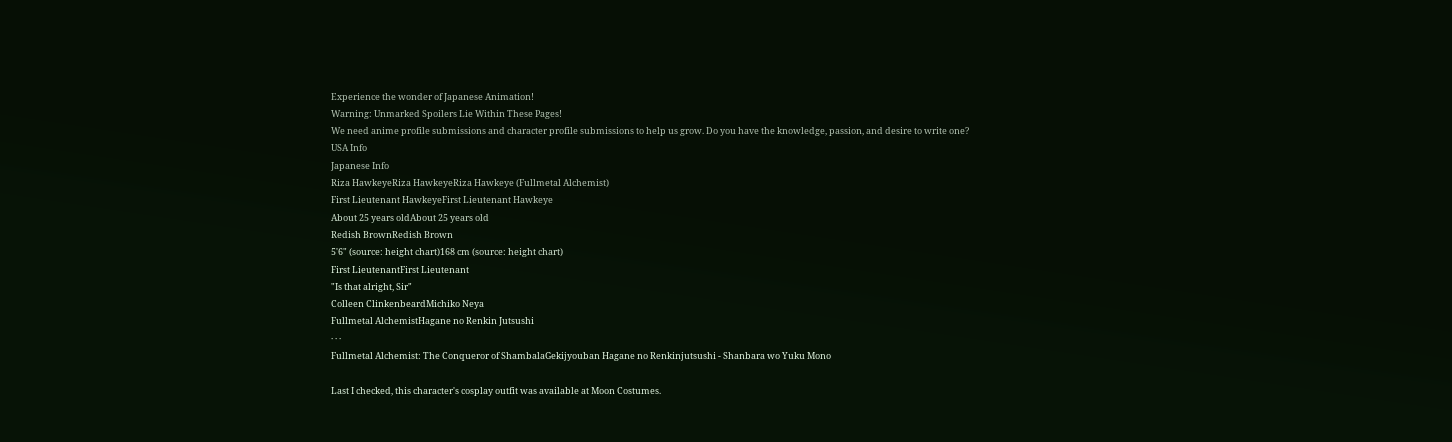Experience the wonder of Japanese Animation!
Warning: Unmarked Spoilers Lie Within These Pages!
We need anime profile submissions and character profile submissions to help us grow. Do you have the knowledge, passion, and desire to write one?
USA Info
Japanese Info
Riza HawkeyeRiza HawkeyeRiza Hawkeye (Fullmetal Alchemist)
First Lieutenant HawkeyeFirst Lieutenant Hawkeye
About 25 years oldAbout 25 years old
Redish BrownRedish Brown
5'6" (source: height chart)168 cm (source: height chart)
First LieutenantFirst Lieutenant
"Is that alright, Sir"
Colleen ClinkenbeardMichiko Neya
Fullmetal AlchemistHagane no Renkin Jutsushi
· · ·
Fullmetal Alchemist: The Conqueror of ShambalaGekijyouban Hagane no Renkinjutsushi - Shanbara wo Yuku Mono

Last I checked, this character's cosplay outfit was available at Moon Costumes.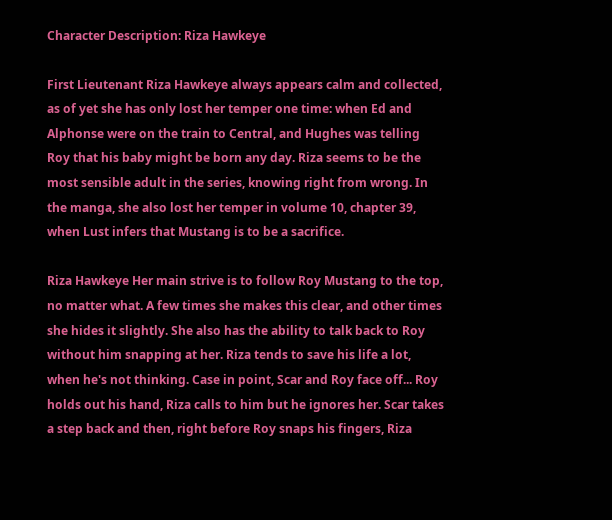Character Description: Riza Hawkeye

First Lieutenant Riza Hawkeye always appears calm and collected, as of yet she has only lost her temper one time: when Ed and Alphonse were on the train to Central, and Hughes was telling Roy that his baby might be born any day. Riza seems to be the most sensible adult in the series, knowing right from wrong. In the manga, she also lost her temper in volume 10, chapter 39, when Lust infers that Mustang is to be a sacrifice.

Riza Hawkeye Her main strive is to follow Roy Mustang to the top, no matter what. A few times she makes this clear, and other times she hides it slightly. She also has the ability to talk back to Roy without him snapping at her. Riza tends to save his life a lot, when he's not thinking. Case in point, Scar and Roy face off... Roy holds out his hand, Riza calls to him but he ignores her. Scar takes a step back and then, right before Roy snaps his fingers, Riza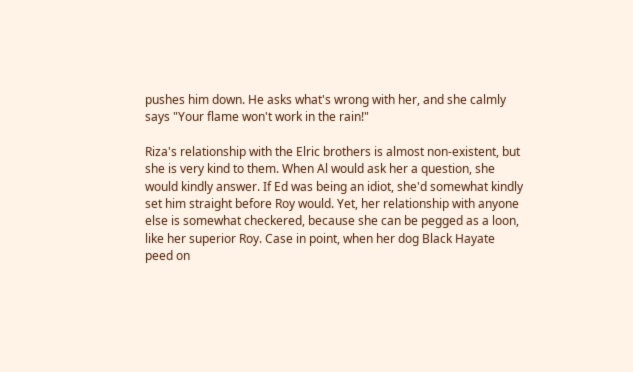pushes him down. He asks what's wrong with her, and she calmly says "Your flame won't work in the rain!"

Riza's relationship with the Elric brothers is almost non-existent, but she is very kind to them. When Al would ask her a question, she would kindly answer. If Ed was being an idiot, she'd somewhat kindly set him straight before Roy would. Yet, her relationship with anyone else is somewhat checkered, because she can be pegged as a loon, like her superior Roy. Case in point, when her dog Black Hayate peed on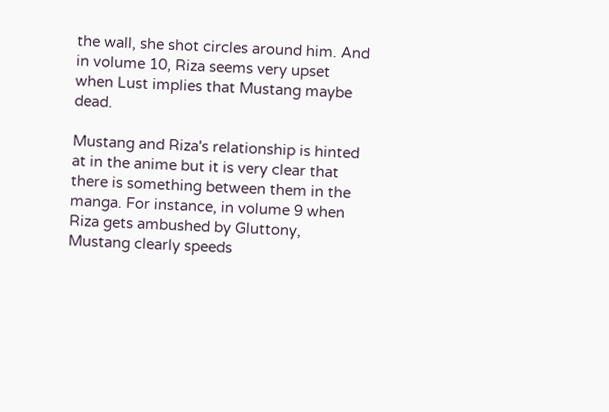the wall, she shot circles around him. And in volume 10, Riza seems very upset when Lust implies that Mustang maybe dead.

Mustang and Riza's relationship is hinted at in the anime but it is very clear that there is something between them in the manga. For instance, in volume 9 when Riza gets ambushed by Gluttony, Mustang clearly speeds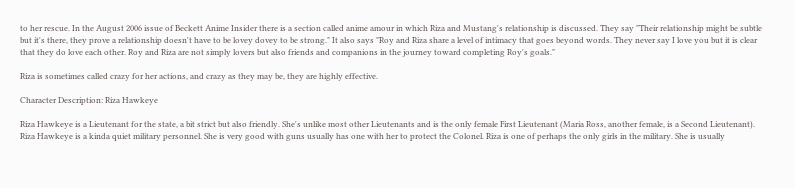to her rescue. In the August 2006 issue of Beckett Anime Insider there is a section called anime amour in which Riza and Mustang's relationship is discussed. They say "Their relationship might be subtle but it's there, they prove a relationship doesn't have to be lovey dovey to be strong." It also says "Roy and Riza share a level of intimacy that goes beyond words. They never say I love you but it is clear that they do love each other. Roy and Riza are not simply lovers but also friends and companions in the journey toward completing Roy's goals."

Riza is sometimes called crazy for her actions, and crazy as they may be, they are highly effective.

Character Description: Riza Hawkeye

Riza Hawkeye is a Lieutenant for the state, a bit strict but also friendly. She's unlike most other Lieutenants and is the only female First Lieutenant (Maria Ross, another female, is a Second Lieutenant). Riza Hawkeye is a kinda quiet military personnel. She is very good with guns usually has one with her to protect the Colonel. Riza is one of perhaps the only girls in the military. She is usually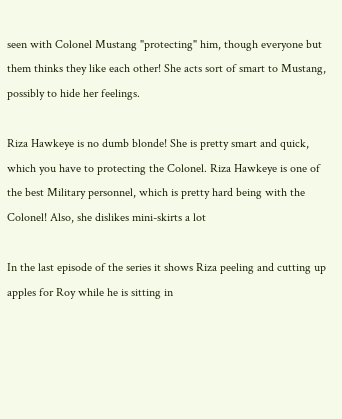seen with Colonel Mustang "protecting" him, though everyone but them thinks they like each other! She acts sort of smart to Mustang, possibly to hide her feelings.

Riza Hawkeye is no dumb blonde! She is pretty smart and quick, which you have to protecting the Colonel. Riza Hawkeye is one of the best Military personnel, which is pretty hard being with the Colonel! Also, she dislikes mini-skirts a lot

In the last episode of the series it shows Riza peeling and cutting up apples for Roy while he is sitting in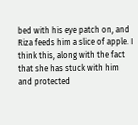bed with his eye patch on, and Riza feeds him a slice of apple. I think this, along with the fact that she has stuck with him and protected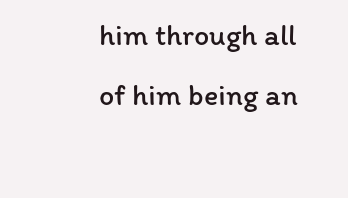him through all of him being an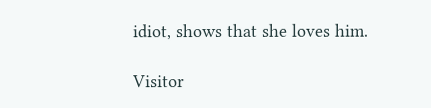idiot, shows that she loves him.

Visitor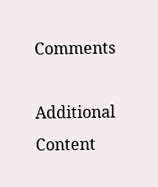Comments

Additional Content